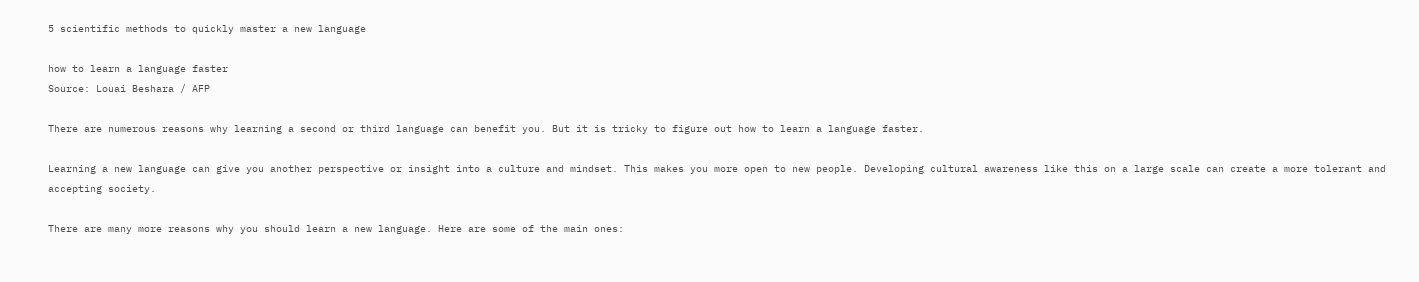5 scientific methods to quickly master a new language

how to learn a language faster
Source: Louai Beshara / AFP

There are numerous reasons why learning a second or third language can benefit you. But it is tricky to figure out how to learn a language faster.

Learning a new language can give you another perspective or insight into a culture and mindset. This makes you more open to new people. Developing cultural awareness like this on a large scale can create a more tolerant and accepting society.

There are many more reasons why you should learn a new language. Here are some of the main ones: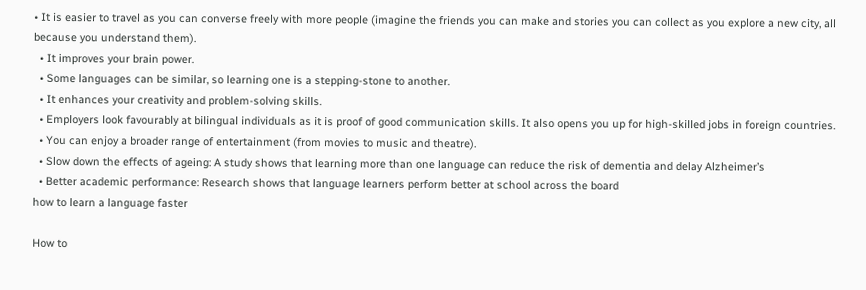• It is easier to travel as you can converse freely with more people (imagine the friends you can make and stories you can collect as you explore a new city, all because you understand them).
  • It improves your brain power.
  • Some languages can be similar, so learning one is a stepping-stone to another.
  • It enhances your creativity and problem-solving skills.
  • Employers look favourably at bilingual individuals as it is proof of good communication skills. It also opens you up for high-skilled jobs in foreign countries.
  • You can enjoy a broader range of entertainment (from movies to music and theatre).
  • Slow down the effects of ageing: A study shows that learning more than one language can reduce the risk of dementia and delay Alzheimer’s
  • Better academic performance: Research shows that language learners perform better at school across the board
how to learn a language faster

How to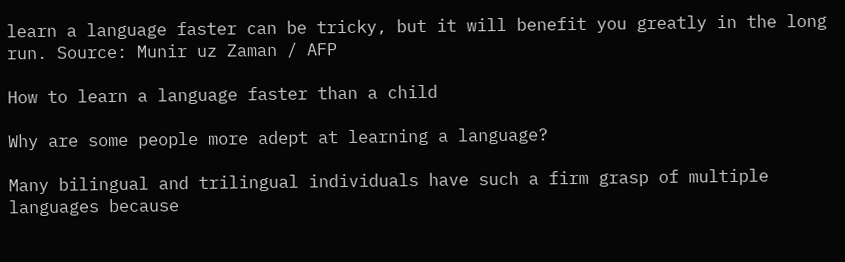learn a language faster can be tricky, but it will benefit you greatly in the long run. Source: Munir uz Zaman / AFP

How to learn a language faster than a child

Why are some people more adept at learning a language?

Many bilingual and trilingual individuals have such a firm grasp of multiple languages because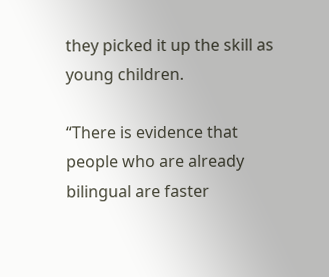they picked it up the skill as young children.

“There is evidence that people who are already bilingual are faster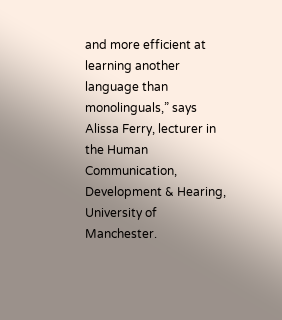and more efficient at learning another language than monolinguals,” says Alissa Ferry, lecturer in the Human Communication, Development & Hearing, University of Manchester.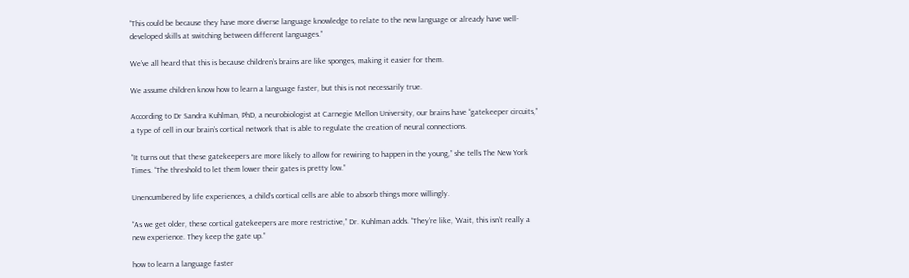“This could be because they have more diverse language knowledge to relate to the new language or already have well-developed skills at switching between different languages.”

We’ve all heard that this is because children’s brains are like sponges, making it easier for them.

We assume children know how to learn a language faster, but this is not necessarily true.

According to Dr Sandra Kuhlman, PhD, a neurobiologist at Carnegie Mellon University, our brains have “gatekeeper circuits,” a type of cell in our brain’s cortical network that is able to regulate the creation of neural connections.

“It turns out that these gatekeepers are more likely to allow for rewiring to happen in the young,” she tells The New York Times. “The threshold to let them lower their gates is pretty low.”

Unencumbered by life experiences, a child’s cortical cells are able to absorb things more willingly.

“As we get older, these cortical gatekeepers are more restrictive,” Dr. Kuhlman adds. “They’re like, ‘Wait, this isn’t really a new experience. They keep the gate up.”

how to learn a language faster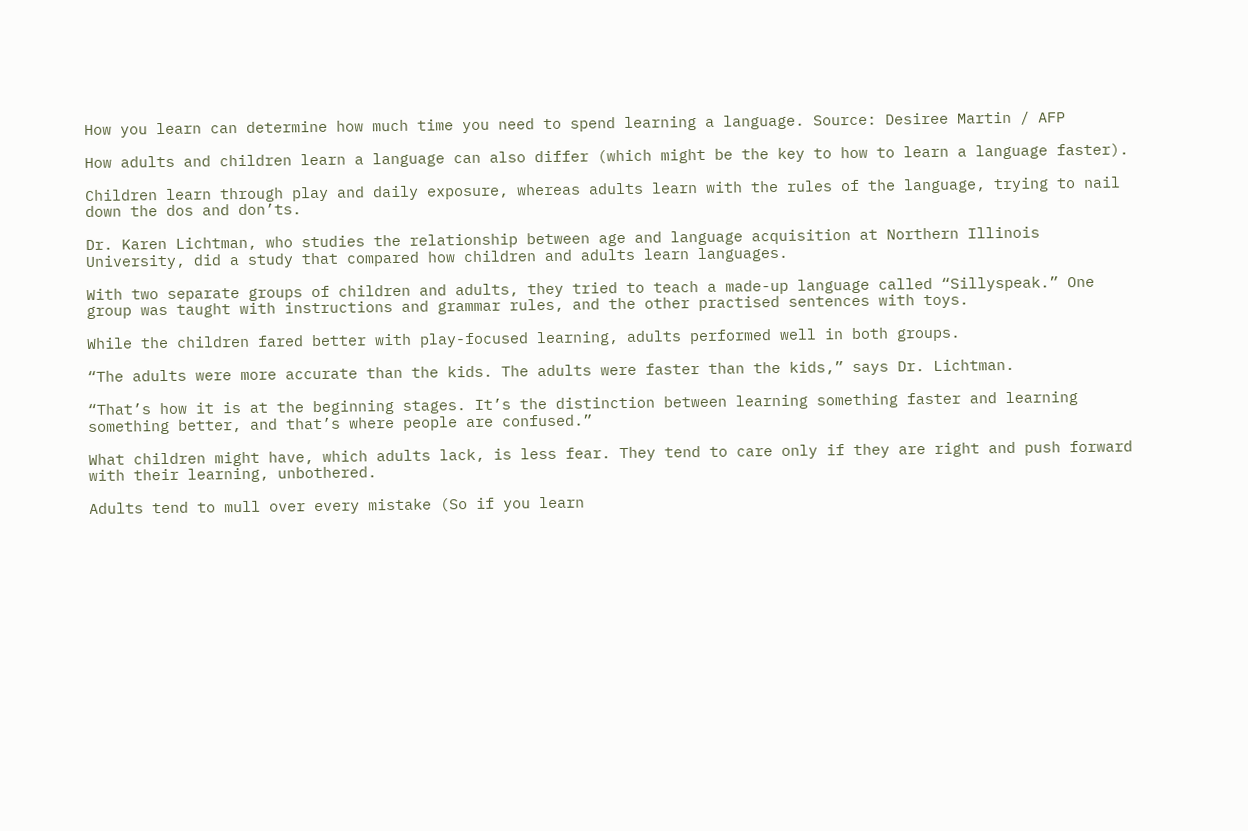How you learn can determine how much time you need to spend learning a language. Source: Desiree Martin / AFP

How adults and children learn a language can also differ (which might be the key to how to learn a language faster).

Children learn through play and daily exposure, whereas adults learn with the rules of the language, trying to nail down the dos and don’ts.

Dr. Karen Lichtman, who studies the relationship between age and language acquisition at Northern Illinois University, did a study that compared how children and adults learn languages.

With two separate groups of children and adults, they tried to teach a made-up language called “Sillyspeak.” One group was taught with instructions and grammar rules, and the other practised sentences with toys.

While the children fared better with play-focused learning, adults performed well in both groups.

“The adults were more accurate than the kids. The adults were faster than the kids,” says Dr. Lichtman.

“That’s how it is at the beginning stages. It’s the distinction between learning something faster and learning something better, and that’s where people are confused.”

What children might have, which adults lack, is less fear. They tend to care only if they are right and push forward with their learning, unbothered.

Adults tend to mull over every mistake (So if you learn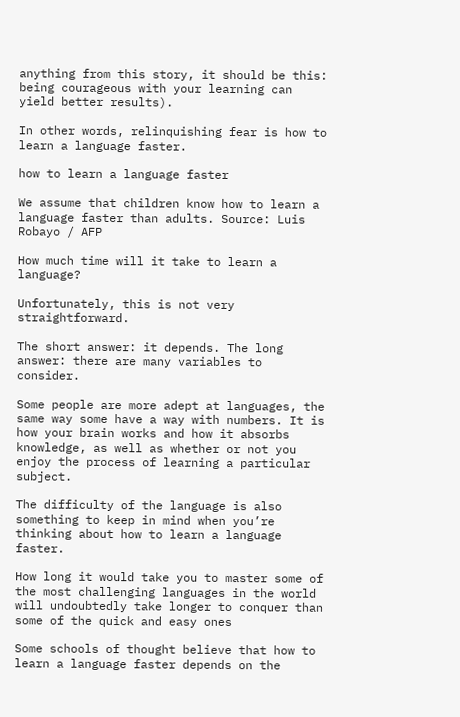anything from this story, it should be this: being courageous with your learning can yield better results).

In other words, relinquishing fear is how to learn a language faster.

how to learn a language faster

We assume that children know how to learn a language faster than adults. Source: Luis Robayo / AFP

How much time will it take to learn a language?

Unfortunately, this is not very straightforward.

The short answer: it depends. The long answer: there are many variables to consider.

Some people are more adept at languages, the same way some have a way with numbers. It is how your brain works and how it absorbs knowledge, as well as whether or not you enjoy the process of learning a particular subject.

The difficulty of the language is also something to keep in mind when you’re thinking about how to learn a language faster.

How long it would take you to master some of the most challenging languages in the world will undoubtedly take longer to conquer than some of the quick and easy ones

Some schools of thought believe that how to learn a language faster depends on the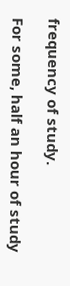frequency of study.

For some, half an hour of study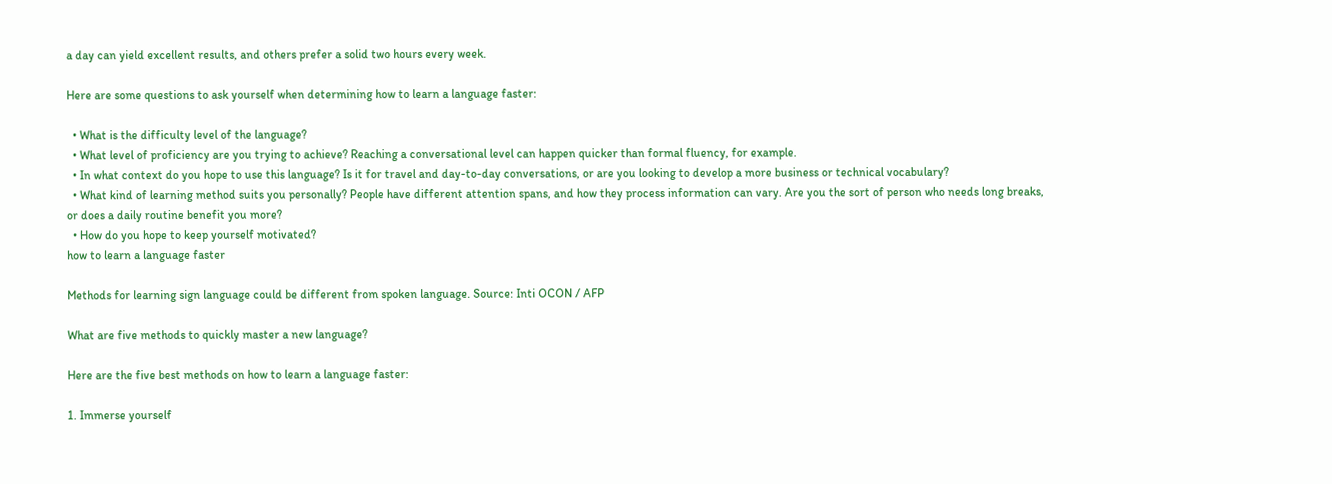a day can yield excellent results, and others prefer a solid two hours every week.

Here are some questions to ask yourself when determining how to learn a language faster:

  • What is the difficulty level of the language?
  • What level of proficiency are you trying to achieve? Reaching a conversational level can happen quicker than formal fluency, for example.
  • In what context do you hope to use this language? Is it for travel and day-to-day conversations, or are you looking to develop a more business or technical vocabulary?
  • What kind of learning method suits you personally? People have different attention spans, and how they process information can vary. Are you the sort of person who needs long breaks, or does a daily routine benefit you more?
  • How do you hope to keep yourself motivated?
how to learn a language faster

Methods for learning sign language could be different from spoken language. Source: Inti OCON / AFP

What are five methods to quickly master a new language?

Here are the five best methods on how to learn a language faster:

1. Immerse yourself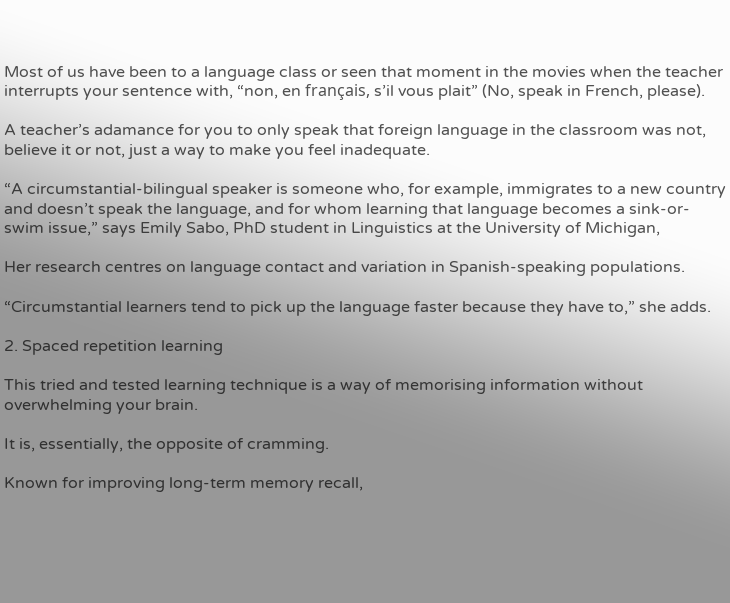Most of us have been to a language class or seen that moment in the movies when the teacher interrupts your sentence with, “non, en français, s’il vous plait” (No, speak in French, please).

A teacher’s adamance for you to only speak that foreign language in the classroom was not, believe it or not, just a way to make you feel inadequate.

“A circumstantial-bilingual speaker is someone who, for example, immigrates to a new country and doesn’t speak the language, and for whom learning that language becomes a sink-or-swim issue,” says Emily Sabo, PhD student in Linguistics at the University of Michigan,

Her research centres on language contact and variation in Spanish-speaking populations.

“Circumstantial learners tend to pick up the language faster because they have to,” she adds.

2. Spaced repetition learning

This tried and tested learning technique is a way of memorising information without overwhelming your brain.

It is, essentially, the opposite of cramming.

Known for improving long-term memory recall,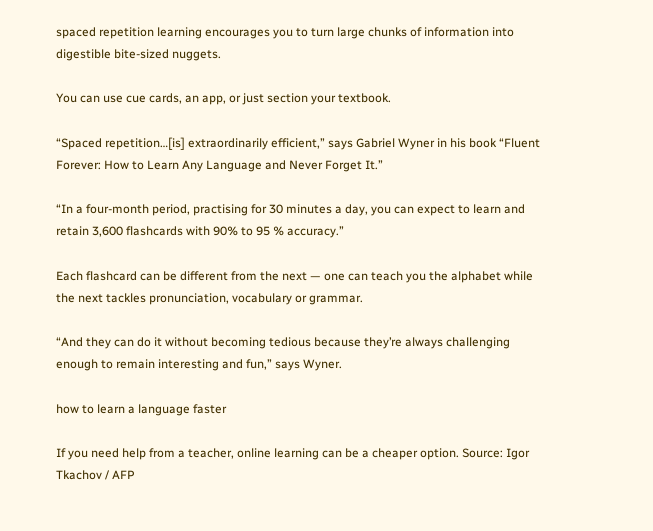spaced repetition learning encourages you to turn large chunks of information into digestible bite-sized nuggets.

You can use cue cards, an app, or just section your textbook.

“Spaced repetition…[is] extraordinarily efficient,” says Gabriel Wyner in his book “Fluent Forever: How to Learn Any Language and Never Forget It.”

“In a four-month period, practising for 30 minutes a day, you can expect to learn and retain 3,600 flashcards with 90% to 95 % accuracy.”

Each flashcard can be different from the next — one can teach you the alphabet while the next tackles pronunciation, vocabulary or grammar.

“And they can do it without becoming tedious because they’re always challenging enough to remain interesting and fun,” says Wyner.

how to learn a language faster

If you need help from a teacher, online learning can be a cheaper option. Source: Igor Tkachov / AFP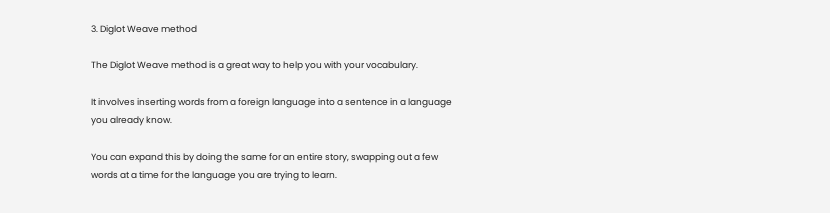3. Diglot Weave method

The Diglot Weave method is a great way to help you with your vocabulary.

It involves inserting words from a foreign language into a sentence in a language you already know.

You can expand this by doing the same for an entire story, swapping out a few words at a time for the language you are trying to learn.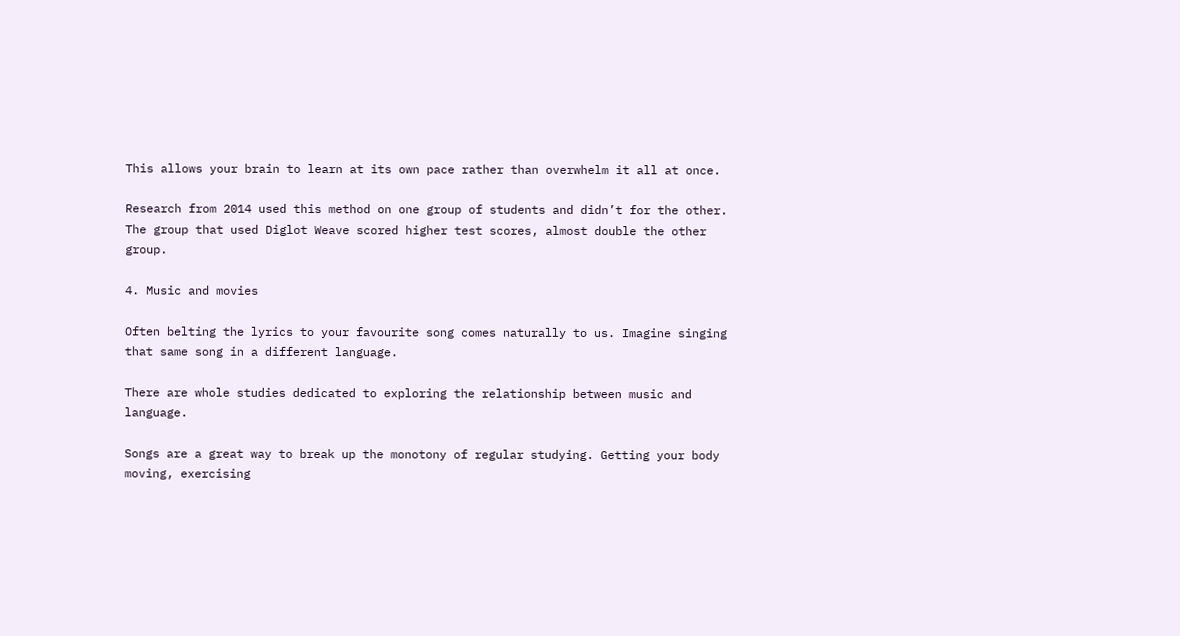This allows your brain to learn at its own pace rather than overwhelm it all at once.

Research from 2014 used this method on one group of students and didn’t for the other. The group that used Diglot Weave scored higher test scores, almost double the other group.

4. Music and movies

Often belting the lyrics to your favourite song comes naturally to us. Imagine singing that same song in a different language.

There are whole studies dedicated to exploring the relationship between music and language.

Songs are a great way to break up the monotony of regular studying. Getting your body moving, exercising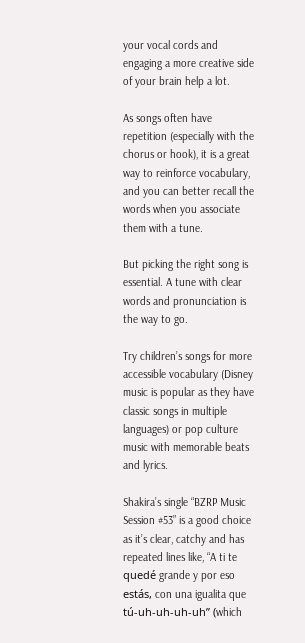your vocal cords and engaging a more creative side of your brain help a lot.

As songs often have repetition (especially with the chorus or hook), it is a great way to reinforce vocabulary, and you can better recall the words when you associate them with a tune.

But picking the right song is essential. A tune with clear words and pronunciation is the way to go.

Try children’s songs for more accessible vocabulary (Disney music is popular as they have classic songs in multiple languages) or pop culture music with memorable beats and lyrics.

Shakira’s single “BZRP Music Session #53” is a good choice as it’s clear, catchy and has repeated lines like, “A ti te quedé grande y por eso estás, con una igualita que tú-uh-uh-uh-uh” (which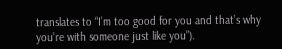translates to “I’m too good for you and that’s why you’re with someone just like you”).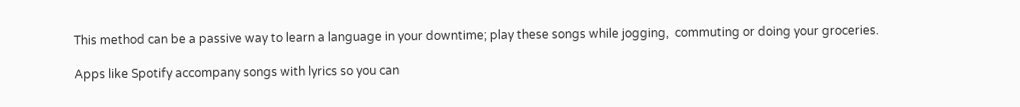This method can be a passive way to learn a language in your downtime; play these songs while jogging,  commuting or doing your groceries.

Apps like Spotify accompany songs with lyrics so you can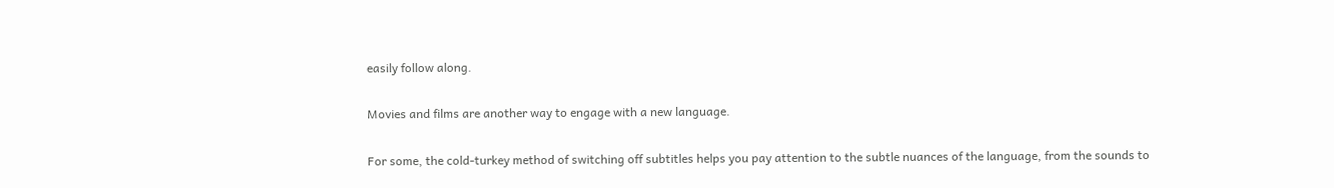easily follow along.

Movies and films are another way to engage with a new language.

For some, the cold-turkey method of switching off subtitles helps you pay attention to the subtle nuances of the language, from the sounds to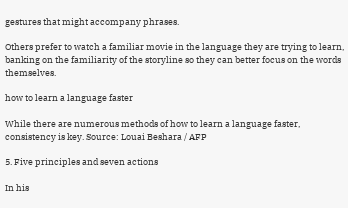gestures that might accompany phrases.

Others prefer to watch a familiar movie in the language they are trying to learn, banking on the familiarity of the storyline so they can better focus on the words themselves.

how to learn a language faster

While there are numerous methods of how to learn a language faster, consistency is key. Source: Louai Beshara / AFP

5. Five principles and seven actions

In his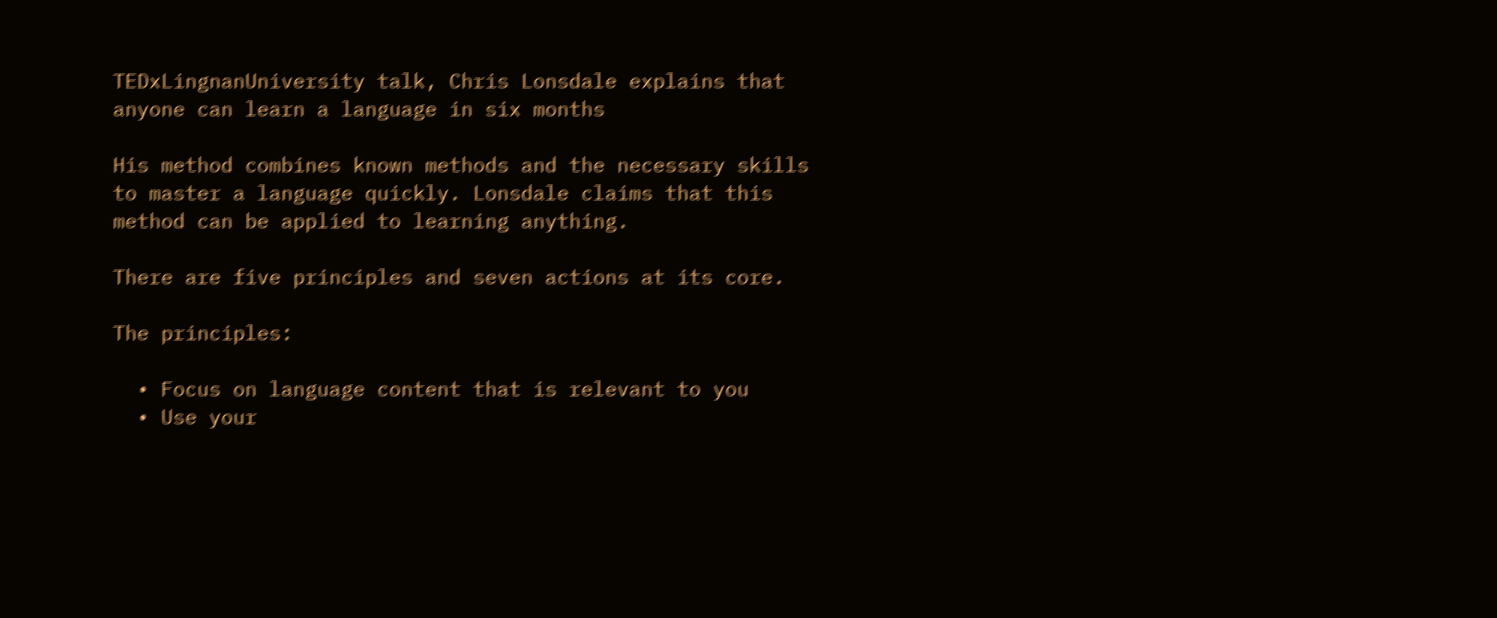TEDxLingnanUniversity talk, Chris Lonsdale explains that anyone can learn a language in six months

His method combines known methods and the necessary skills to master a language quickly. Lonsdale claims that this method can be applied to learning anything.

There are five principles and seven actions at its core.

The principles:

  • Focus on language content that is relevant to you
  • Use your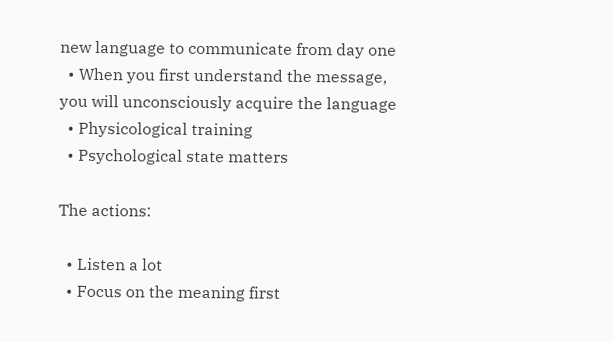new language to communicate from day one
  • When you first understand the message, you will unconsciously acquire the language
  • Physicological training
  • Psychological state matters

The actions:

  • Listen a lot
  • Focus on the meaning first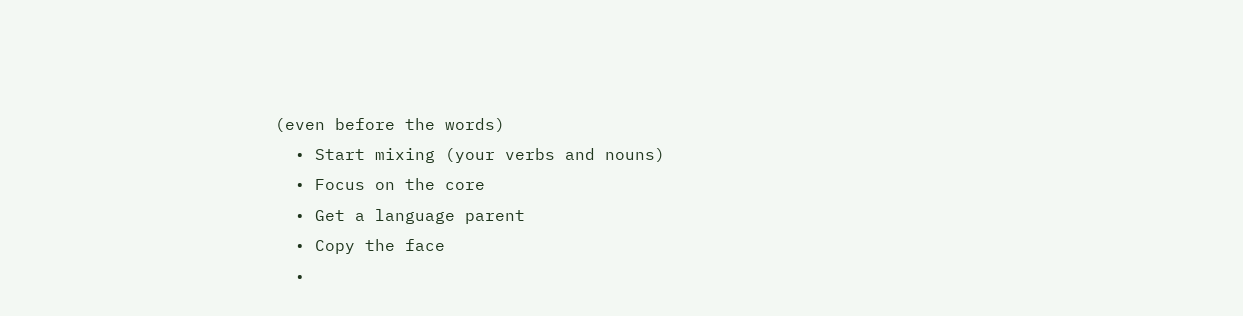(even before the words)
  • Start mixing (your verbs and nouns)
  • Focus on the core
  • Get a language parent
  • Copy the face
  •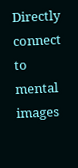Directly connect to mental images